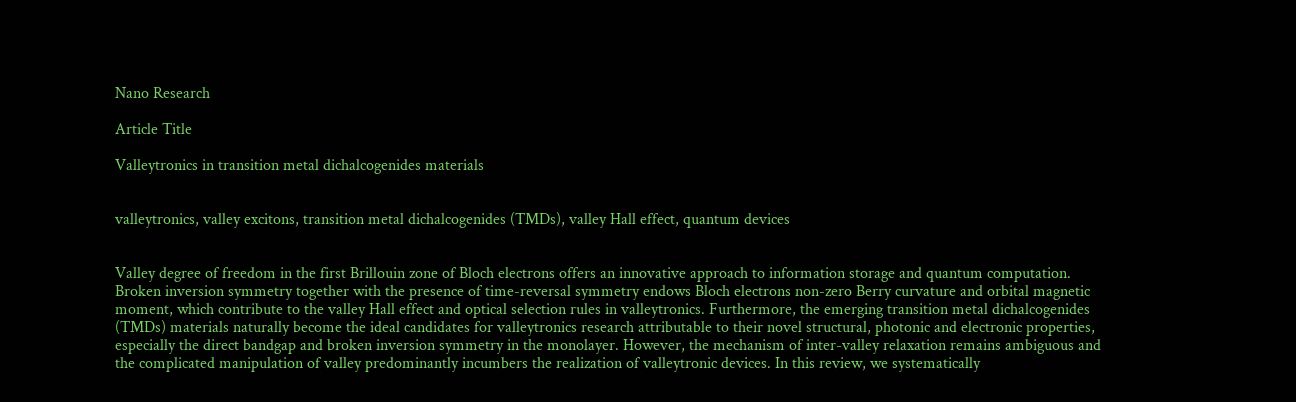Nano Research

Article Title

Valleytronics in transition metal dichalcogenides materials


valleytronics, valley excitons, transition metal dichalcogenides (TMDs), valley Hall effect, quantum devices


Valley degree of freedom in the first Brillouin zone of Bloch electrons offers an innovative approach to information storage and quantum computation. Broken inversion symmetry together with the presence of time-reversal symmetry endows Bloch electrons non-zero Berry curvature and orbital magnetic moment, which contribute to the valley Hall effect and optical selection rules in valleytronics. Furthermore, the emerging transition metal dichalcogenides (TMDs) materials naturally become the ideal candidates for valleytronics research attributable to their novel structural, photonic and electronic properties, especially the direct bandgap and broken inversion symmetry in the monolayer. However, the mechanism of inter-valley relaxation remains ambiguous and the complicated manipulation of valley predominantly incumbers the realization of valleytronic devices. In this review, we systematically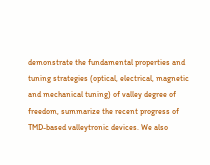demonstrate the fundamental properties and tuning strategies (optical, electrical, magnetic and mechanical tuning) of valley degree of freedom, summarize the recent progress of TMD-based valleytronic devices. We also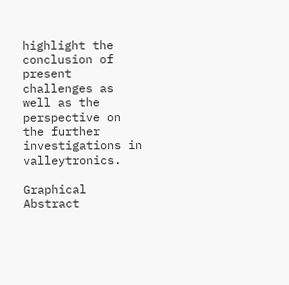highlight the conclusion of present challenges as well as the perspective on the further investigations in valleytronics.

Graphical Abstract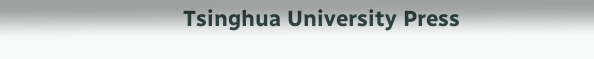Tsinghua University Press